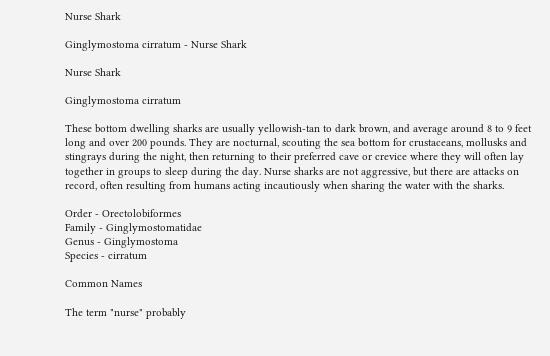Nurse Shark

Ginglymostoma cirratum - Nurse Shark

Nurse Shark

Ginglymostoma cirratum

These bottom dwelling sharks are usually yellowish-tan to dark brown, and average around 8 to 9 feet long and over 200 pounds. They are nocturnal, scouting the sea bottom for crustaceans, mollusks and stingrays during the night, then returning to their preferred cave or crevice where they will often lay together in groups to sleep during the day. Nurse sharks are not aggressive, but there are attacks on record, often resulting from humans acting incautiously when sharing the water with the sharks.

Order - Orectolobiformes
Family - Ginglymostomatidae
Genus - Ginglymostoma
Species - cirratum

Common Names

The term "nurse" probably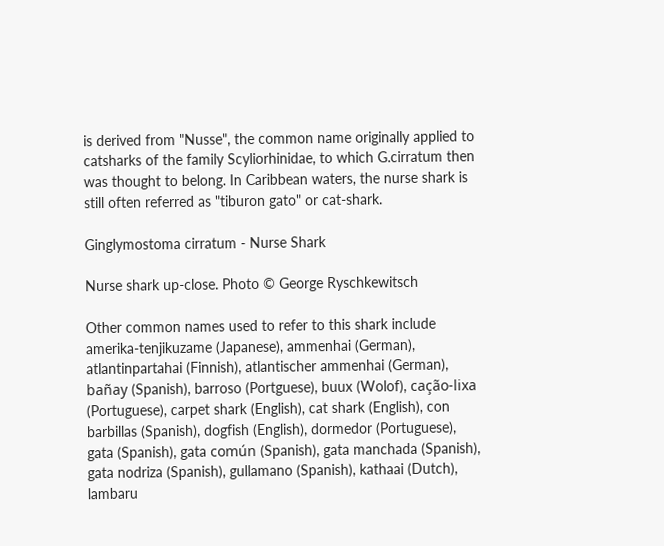is derived from "Nusse", the common name originally applied to catsharks of the family Scyliorhinidae, to which G.cirratum then was thought to belong. In Caribbean waters, the nurse shark is still often referred as "tiburon gato" or cat-shark.

Ginglymostoma cirratum - Nurse Shark

Nurse shark up-close. Photo © George Ryschkewitsch

Other common names used to refer to this shark include amerika-tenjikuzame (Japanese), ammenhai (German), atlantinpartahai (Finnish), atlantischer ammenhai (German), bañay (Spanish), barroso (Portguese), buux (Wolof), cação-lixa (Portuguese), carpet shark (English), cat shark (English), con barbillas (Spanish), dogfish (English), dormedor (Portuguese), gata (Spanish), gata común (Spanish), gata manchada (Spanish), gata nodriza (Spanish), gullamano (Spanish), kathaai (Dutch), lambaru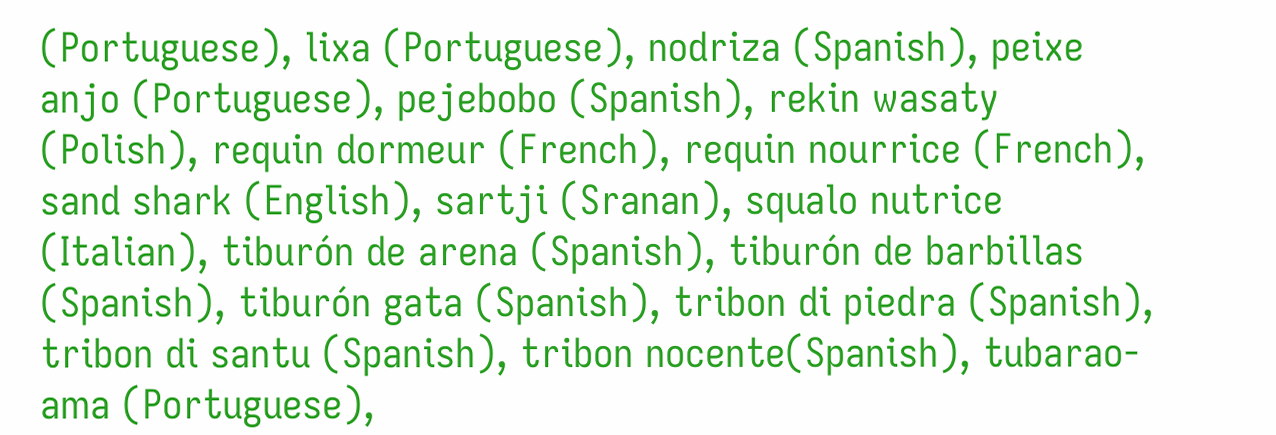(Portuguese), lixa (Portuguese), nodriza (Spanish), peixe anjo (Portuguese), pejebobo (Spanish), rekin wasaty (Polish), requin dormeur (French), requin nourrice (French), sand shark (English), sartji (Sranan), squalo nutrice (Italian), tiburón de arena (Spanish), tiburón de barbillas (Spanish), tiburón gata (Spanish), tribon di piedra (Spanish), tribon di santu (Spanish), tribon nocente(Spanish), tubarao-ama (Portuguese),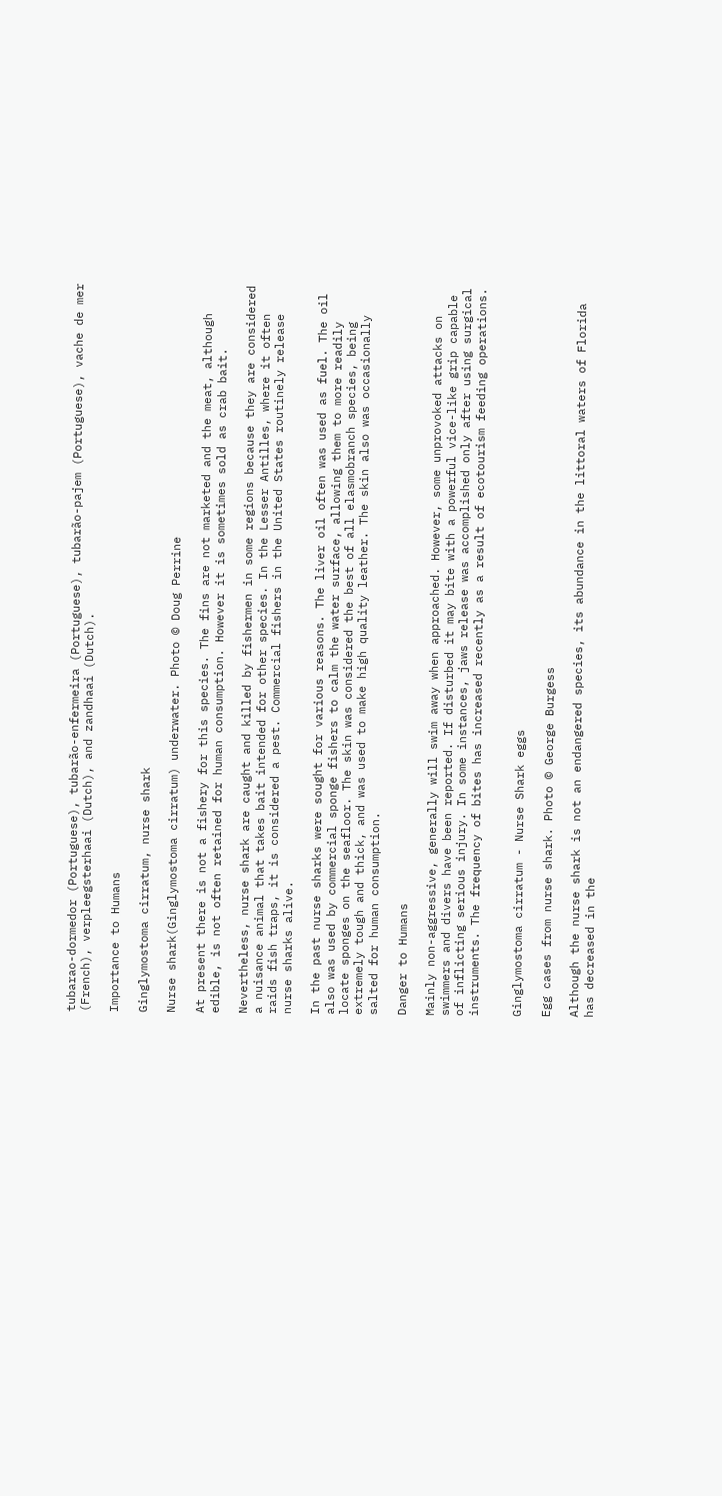tubarao-dormedor (Portuguese), tubarão-enfermeira (Portuguese), tubarão-pajem (Portuguese), vache de mer (French), verpleegsterhaai (Dutch), and zandhaai (Dutch).

Importance to Humans

Ginglymostoma cirratum, nurse shark

Nurse shark(Ginglymostoma cirratum) underwater. Photo © Doug Perrine

At present there is not a fishery for this species. The fins are not marketed and the meat, although edible, is not often retained for human consumption. However it is sometimes sold as crab bait.

Nevertheless, nurse shark are caught and killed by fishermen in some regions because they are considered a nuisance animal that takes bait intended for other species. In the Lesser Antilles, where it often raids fish traps, it is considered a pest. Commercial fishers in the United States routinely release nurse sharks alive.

In the past nurse sharks were sought for various reasons. The liver oil often was used as fuel. The oil also was used by commercial sponge fishers to calm the water surface, allowing them to more readily locate sponges on the seafloor. The skin was considered the best of all elasmobranch species, being extremely tough and thick, and was used to make high quality leather. The skin also was occasionally salted for human consumption.

Danger to Humans

Mainly non-aggressive, generally will swim away when approached. However, some unprovoked attacks on swimmers and divers have been reported. If disturbed it may bite with a powerful vice-like grip capable of inflicting serious injury. In some instances, jaws release was accomplished only after using surgical instruments. The frequency of bites has increased recently as a result of ecotourism feeding operations.


Ginglymostoma cirratum - Nurse Shark eggs

Egg cases from nurse shark. Photo © George Burgess

Although the nurse shark is not an endangered species, its abundance in the littoral waters of Florida has decreased in the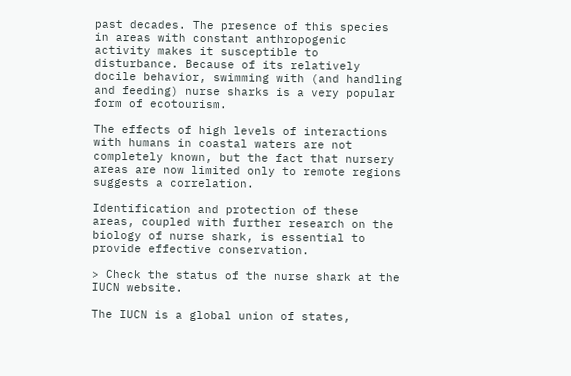past decades. The presence of this species in areas with constant anthropogenic activity makes it susceptible to disturbance. Because of its relatively docile behavior, swimming with (and handling and feeding) nurse sharks is a very popular form of ecotourism.

The effects of high levels of interactions with humans in coastal waters are not completely known, but the fact that nursery areas are now limited only to remote regions suggests a correlation.

Identification and protection of these areas, coupled with further research on the biology of nurse shark, is essential to provide effective conservation.

> Check the status of the nurse shark at the IUCN website.

The IUCN is a global union of states,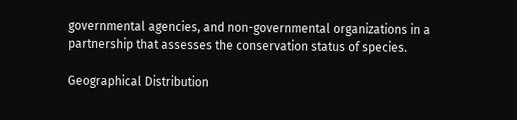governmental agencies, and non-governmental organizations in a partnership that assesses the conservation status of species.

Geographical Distribution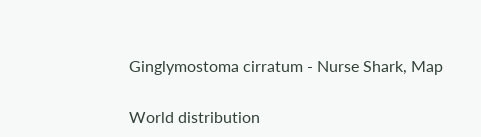Ginglymostoma cirratum - Nurse Shark, Map

World distribution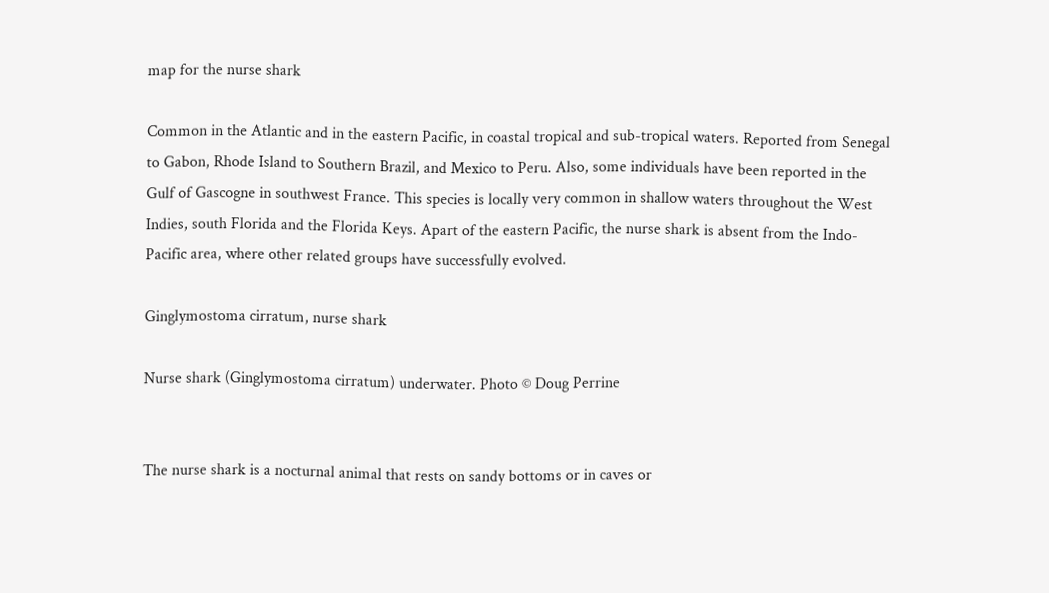map for the nurse shark

Common in the Atlantic and in the eastern Pacific, in coastal tropical and sub-tropical waters. Reported from Senegal to Gabon, Rhode Island to Southern Brazil, and Mexico to Peru. Also, some individuals have been reported in the Gulf of Gascogne in southwest France. This species is locally very common in shallow waters throughout the West Indies, south Florida and the Florida Keys. Apart of the eastern Pacific, the nurse shark is absent from the Indo-Pacific area, where other related groups have successfully evolved.

Ginglymostoma cirratum, nurse shark

Nurse shark (Ginglymostoma cirratum) underwater. Photo © Doug Perrine


The nurse shark is a nocturnal animal that rests on sandy bottoms or in caves or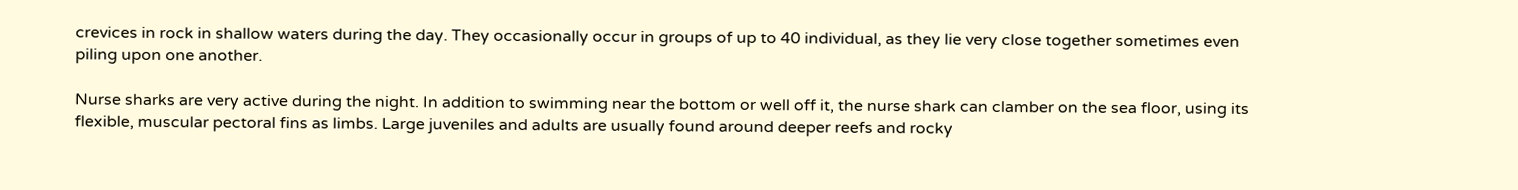crevices in rock in shallow waters during the day. They occasionally occur in groups of up to 40 individual, as they lie very close together sometimes even piling upon one another.

Nurse sharks are very active during the night. In addition to swimming near the bottom or well off it, the nurse shark can clamber on the sea floor, using its flexible, muscular pectoral fins as limbs. Large juveniles and adults are usually found around deeper reefs and rocky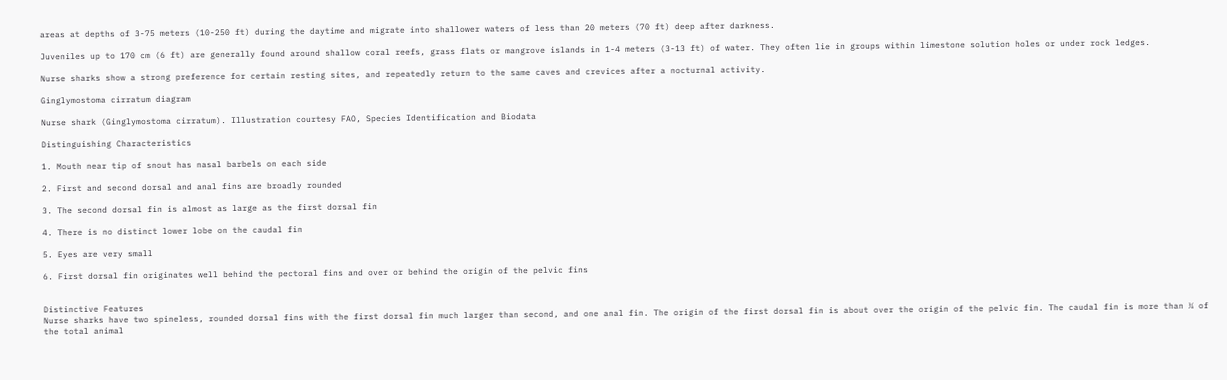areas at depths of 3-75 meters (10-250 ft) during the daytime and migrate into shallower waters of less than 20 meters (70 ft) deep after darkness.

Juveniles up to 170 cm (6 ft) are generally found around shallow coral reefs, grass flats or mangrove islands in 1-4 meters (3-13 ft) of water. They often lie in groups within limestone solution holes or under rock ledges.

Nurse sharks show a strong preference for certain resting sites, and repeatedly return to the same caves and crevices after a nocturnal activity.

Ginglymostoma cirratum diagram

Nurse shark (Ginglymostoma cirratum). Illustration courtesy FAO, Species Identification and Biodata

Distinguishing Characteristics

1. Mouth near tip of snout has nasal barbels on each side

2. First and second dorsal and anal fins are broadly rounded

3. The second dorsal fin is almost as large as the first dorsal fin

4. There is no distinct lower lobe on the caudal fin

5. Eyes are very small

6. First dorsal fin originates well behind the pectoral fins and over or behind the origin of the pelvic fins


Distinctive Features
Nurse sharks have two spineless, rounded dorsal fins with the first dorsal fin much larger than second, and one anal fin. The origin of the first dorsal fin is about over the origin of the pelvic fin. The caudal fin is more than ¼ of the total animal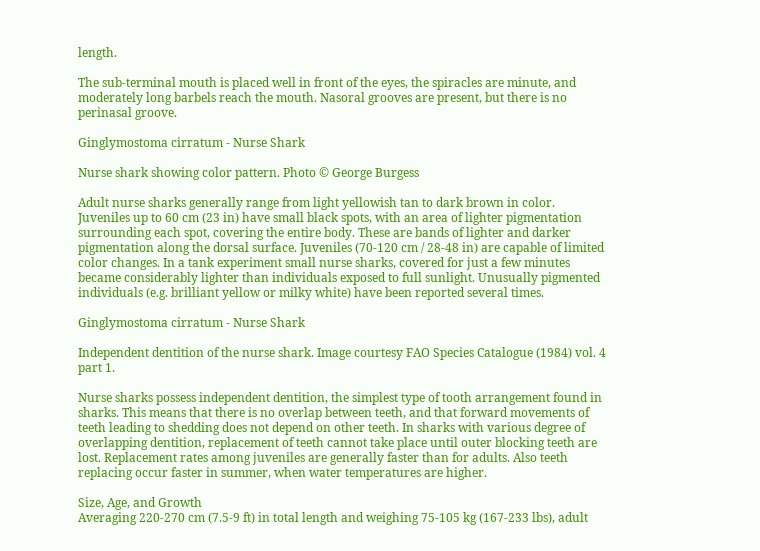length.

The sub-terminal mouth is placed well in front of the eyes, the spiracles are minute, and moderately long barbels reach the mouth. Nasoral grooves are present, but there is no perinasal groove.

Ginglymostoma cirratum - Nurse Shark

Nurse shark showing color pattern. Photo © George Burgess

Adult nurse sharks generally range from light yellowish tan to dark brown in color. Juveniles up to 60 cm (23 in) have small black spots, with an area of lighter pigmentation surrounding each spot, covering the entire body. These are bands of lighter and darker pigmentation along the dorsal surface. Juveniles (70-120 cm / 28-48 in) are capable of limited color changes. In a tank experiment small nurse sharks, covered for just a few minutes became considerably lighter than individuals exposed to full sunlight. Unusually pigmented individuals (e.g. brilliant yellow or milky white) have been reported several times.

Ginglymostoma cirratum - Nurse Shark

Independent dentition of the nurse shark. Image courtesy FAO Species Catalogue (1984) vol. 4 part 1.

Nurse sharks possess independent dentition, the simplest type of tooth arrangement found in sharks. This means that there is no overlap between teeth, and that forward movements of teeth leading to shedding does not depend on other teeth. In sharks with various degree of overlapping dentition, replacement of teeth cannot take place until outer blocking teeth are lost. Replacement rates among juveniles are generally faster than for adults. Also teeth replacing occur faster in summer, when water temperatures are higher.

Size, Age, and Growth
Averaging 220-270 cm (7.5-9 ft) in total length and weighing 75-105 kg (167-233 lbs), adult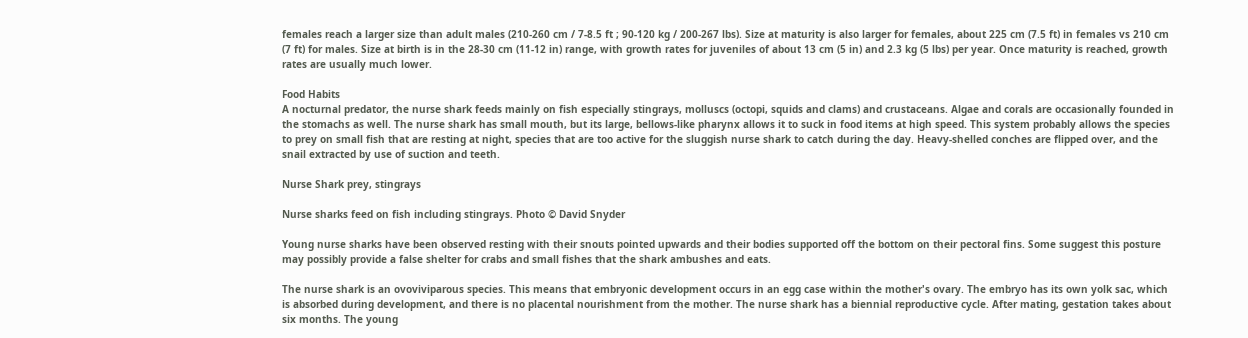females reach a larger size than adult males (210-260 cm / 7-8.5 ft ; 90-120 kg / 200-267 lbs). Size at maturity is also larger for females, about 225 cm (7.5 ft) in females vs 210 cm (7 ft) for males. Size at birth is in the 28-30 cm (11-12 in) range, with growth rates for juveniles of about 13 cm (5 in) and 2.3 kg (5 lbs) per year. Once maturity is reached, growth rates are usually much lower.

Food Habits
A nocturnal predator, the nurse shark feeds mainly on fish especially stingrays, molluscs (octopi, squids and clams) and crustaceans. Algae and corals are occasionally founded in the stomachs as well. The nurse shark has small mouth, but its large, bellows-like pharynx allows it to suck in food items at high speed. This system probably allows the species to prey on small fish that are resting at night, species that are too active for the sluggish nurse shark to catch during the day. Heavy-shelled conches are flipped over, and the snail extracted by use of suction and teeth.

Nurse Shark prey, stingrays

Nurse sharks feed on fish including stingrays. Photo © David Snyder

Young nurse sharks have been observed resting with their snouts pointed upwards and their bodies supported off the bottom on their pectoral fins. Some suggest this posture may possibly provide a false shelter for crabs and small fishes that the shark ambushes and eats.

The nurse shark is an ovoviviparous species. This means that embryonic development occurs in an egg case within the mother's ovary. The embryo has its own yolk sac, which is absorbed during development, and there is no placental nourishment from the mother. The nurse shark has a biennial reproductive cycle. After mating, gestation takes about six months. The young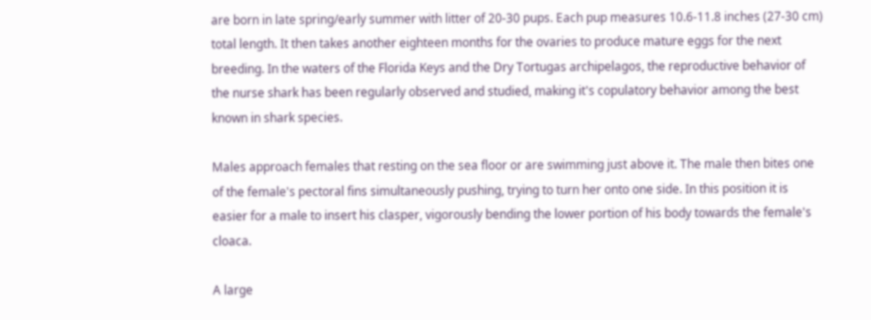are born in late spring/early summer with litter of 20-30 pups. Each pup measures 10.6-11.8 inches (27-30 cm) total length. It then takes another eighteen months for the ovaries to produce mature eggs for the next breeding. In the waters of the Florida Keys and the Dry Tortugas archipelagos, the reproductive behavior of the nurse shark has been regularly observed and studied, making it's copulatory behavior among the best known in shark species.

Males approach females that resting on the sea floor or are swimming just above it. The male then bites one of the female's pectoral fins simultaneously pushing, trying to turn her onto one side. In this position it is easier for a male to insert his clasper, vigorously bending the lower portion of his body towards the female's cloaca.

A large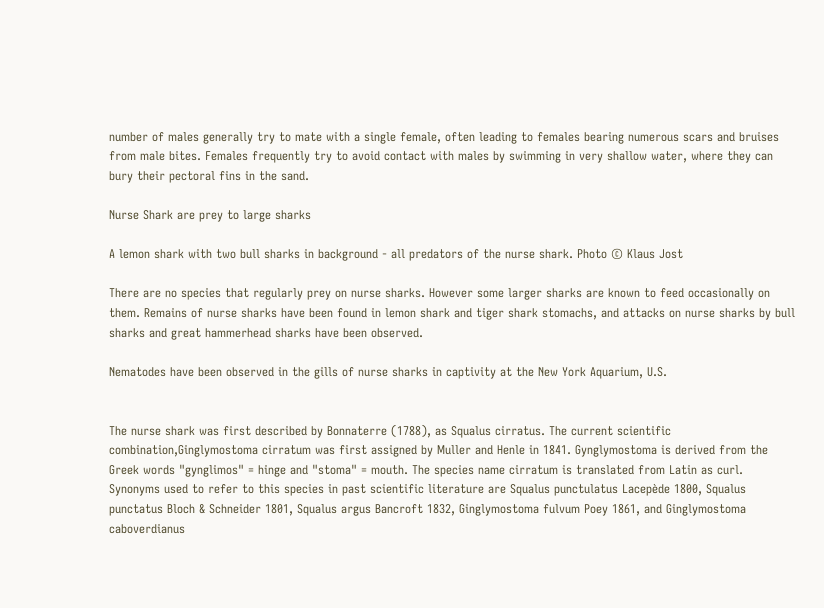number of males generally try to mate with a single female, often leading to females bearing numerous scars and bruises from male bites. Females frequently try to avoid contact with males by swimming in very shallow water, where they can bury their pectoral fins in the sand.

Nurse Shark are prey to large sharks

A lemon shark with two bull sharks in background - all predators of the nurse shark. Photo © Klaus Jost

There are no species that regularly prey on nurse sharks. However some larger sharks are known to feed occasionally on them. Remains of nurse sharks have been found in lemon shark and tiger shark stomachs, and attacks on nurse sharks by bull sharks and great hammerhead sharks have been observed.

Nematodes have been observed in the gills of nurse sharks in captivity at the New York Aquarium, U.S.


The nurse shark was first described by Bonnaterre (1788), as Squalus cirratus. The current scientific combination,Ginglymostoma cirratum was first assigned by Muller and Henle in 1841. Gynglymostoma is derived from the Greek words "gynglimos" = hinge and "stoma" = mouth. The species name cirratum is translated from Latin as curl. Synonyms used to refer to this species in past scientific literature are Squalus punctulatus Lacepède 1800, Squalus punctatus Bloch & Schneider 1801, Squalus argus Bancroft 1832, Ginglymostoma fulvum Poey 1861, and Ginglymostoma caboverdianus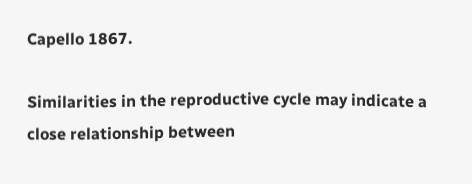Capello 1867.

Similarities in the reproductive cycle may indicate a close relationship between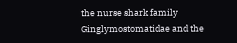the nurse shark family Ginglymostomatidae and the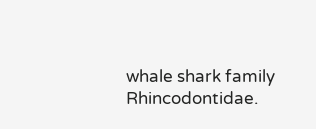whale shark family Rhincodontidae.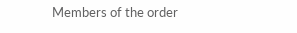Members of the order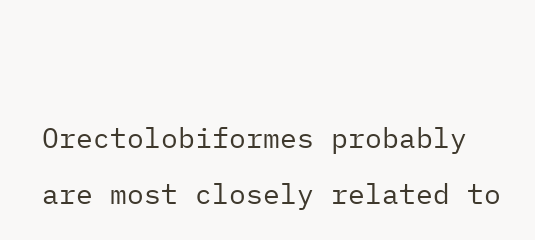Orectolobiformes probably are most closely related to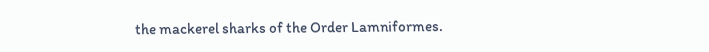the mackerel sharks of the Order Lamniformes.